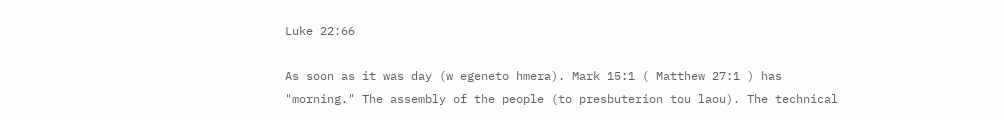Luke 22:66

As soon as it was day (w egeneto hmera). Mark 15:1 ( Matthew 27:1 ) has "morning." The assembly of the people (to presbuterion tou laou). The technical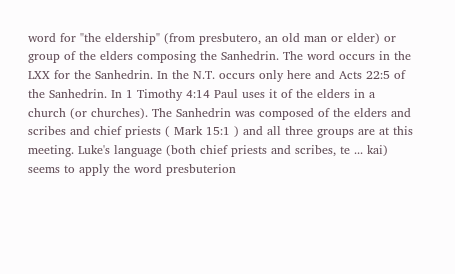word for "the eldership" (from presbutero, an old man or elder) or group of the elders composing the Sanhedrin. The word occurs in the LXX for the Sanhedrin. In the N.T. occurs only here and Acts 22:5 of the Sanhedrin. In 1 Timothy 4:14 Paul uses it of the elders in a church (or churches). The Sanhedrin was composed of the elders and scribes and chief priests ( Mark 15:1 ) and all three groups are at this meeting. Luke's language (both chief priests and scribes, te ... kai) seems to apply the word presbuterion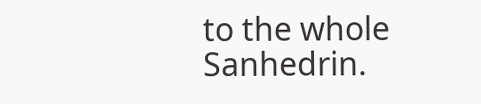to the whole Sanhedrin.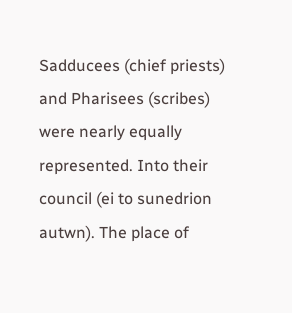Sadducees (chief priests) and Pharisees (scribes) were nearly equally represented. Into their council (ei to sunedrion autwn). The place of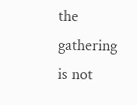the gathering is not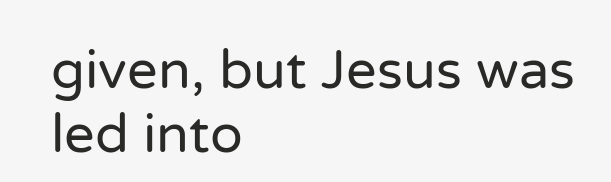given, but Jesus was led into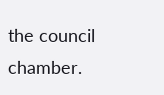the council chamber.